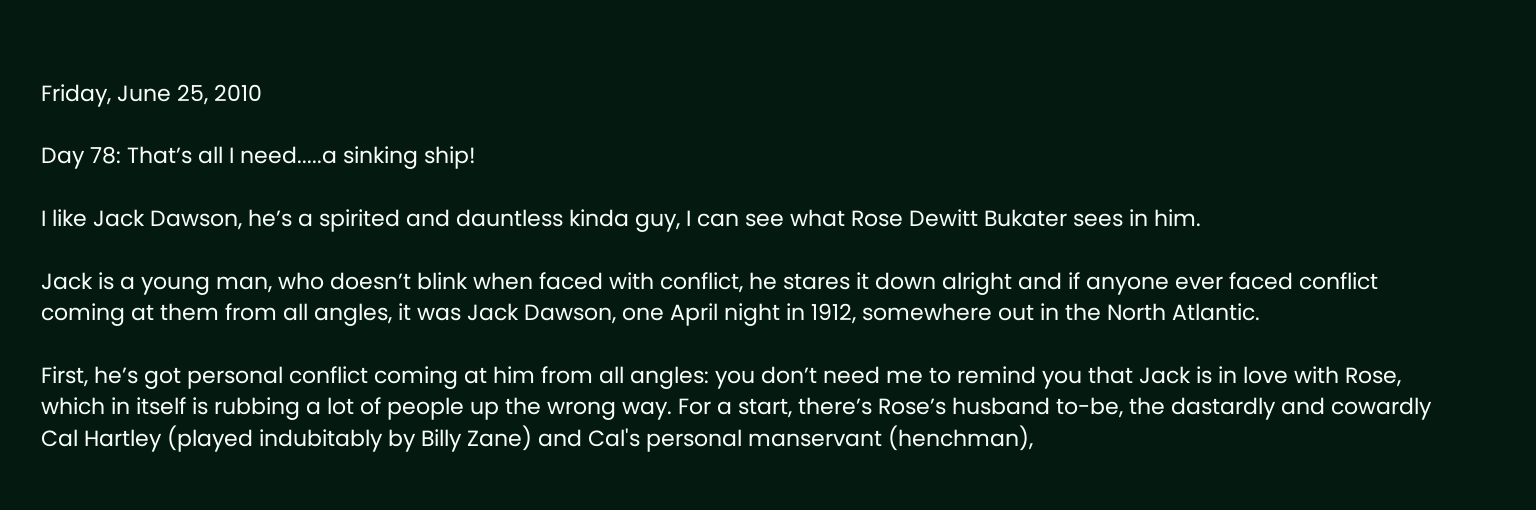Friday, June 25, 2010

Day 78: That’s all I need.....a sinking ship!

I like Jack Dawson, he’s a spirited and dauntless kinda guy, I can see what Rose Dewitt Bukater sees in him.

Jack is a young man, who doesn’t blink when faced with conflict, he stares it down alright and if anyone ever faced conflict coming at them from all angles, it was Jack Dawson, one April night in 1912, somewhere out in the North Atlantic.

First, he’s got personal conflict coming at him from all angles: you don’t need me to remind you that Jack is in love with Rose, which in itself is rubbing a lot of people up the wrong way. For a start, there’s Rose’s husband to-be, the dastardly and cowardly Cal Hartley (played indubitably by Billy Zane) and Cal's personal manservant (henchman),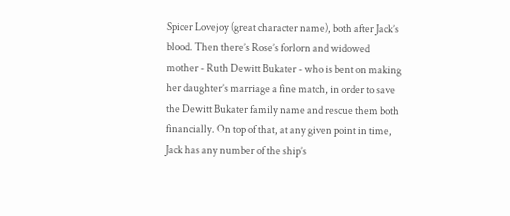Spicer Lovejoy (great character name), both after Jack’s blood. Then there’s Rose’s forlorn and widowed mother - Ruth Dewitt Bukater - who is bent on making her daughter’s marriage a fine match, in order to save the Dewitt Bukater family name and rescue them both financially. On top of that, at any given point in time, Jack has any number of the ship’s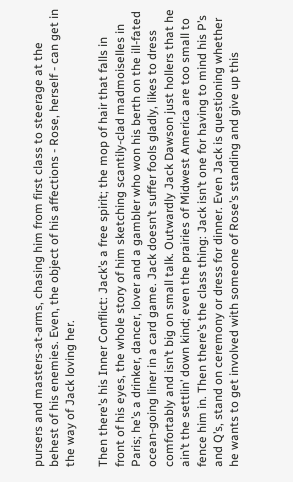pursers and masters-at-arms, chasing him from first class to steerage at the behest of his enemies. Even, the object of his affections - Rose, herself - can get in the way of Jack loving her.

Then there’s his Inner Conflict: Jack’s a free spirit; the mop of hair that falls in front of his eyes, the whole story of him sketching scantily-clad madmoiselles in Paris; he’s a drinker, dancer, lover and a gambler who won his berth on the ill-fated ocean-going liner in a card game. Jack doesn’t suffer fools gladly, likes to dress comfortably and isn’t big on small talk. Outwardly Jack Dawson just hollers that he ain’t the settlin’ down kind; even the prairies of Midwest America are too small to fence him in. Then there’s the class thing: Jack isn’t one for having to mind his P’s and Q’s, stand on ceremony or dress for dinner. Even Jack is questioning whether he wants to get involved with someone of Rose’s standing and give up this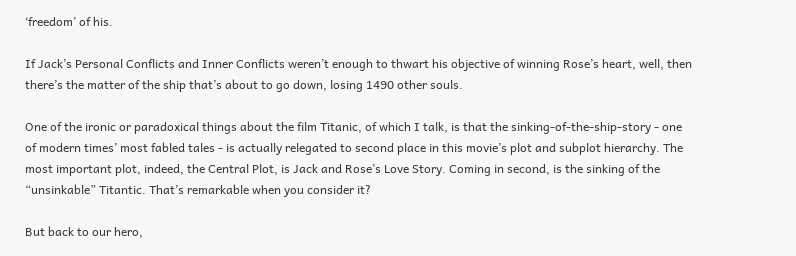‘freedom’ of his.

If Jack’s Personal Conflicts and Inner Conflicts weren’t enough to thwart his objective of winning Rose’s heart, well, then there’s the matter of the ship that’s about to go down, losing 1490 other souls.

One of the ironic or paradoxical things about the film Titanic, of which I talk, is that the sinking-of-the-ship-story - one of modern times’ most fabled tales - is actually relegated to second place in this movie’s plot and subplot hierarchy. The most important plot, indeed, the Central Plot, is Jack and Rose’s Love Story. Coming in second, is the sinking of the “unsinkable” Titantic. That’s remarkable when you consider it?

But back to our hero,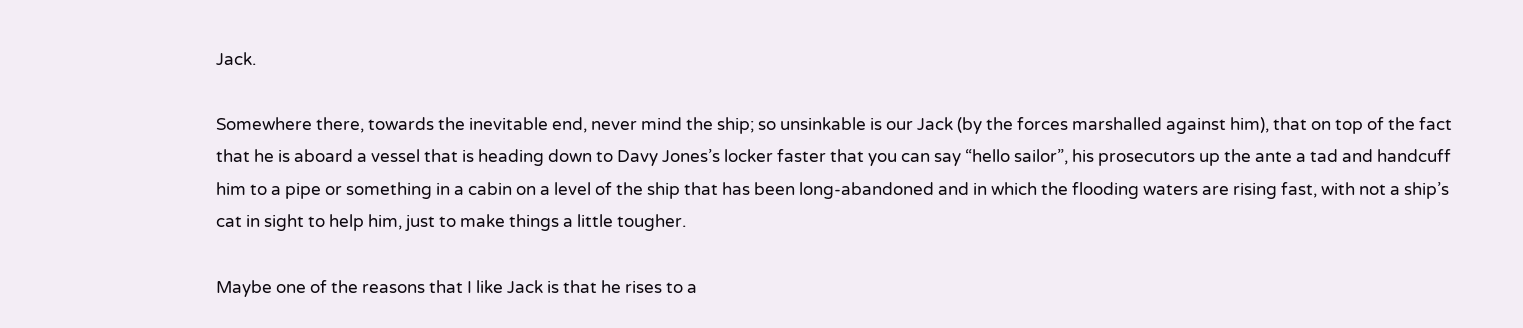Jack.

Somewhere there, towards the inevitable end, never mind the ship; so unsinkable is our Jack (by the forces marshalled against him), that on top of the fact that he is aboard a vessel that is heading down to Davy Jones’s locker faster that you can say “hello sailor”, his prosecutors up the ante a tad and handcuff him to a pipe or something in a cabin on a level of the ship that has been long-abandoned and in which the flooding waters are rising fast, with not a ship’s cat in sight to help him, just to make things a little tougher.

Maybe one of the reasons that I like Jack is that he rises to a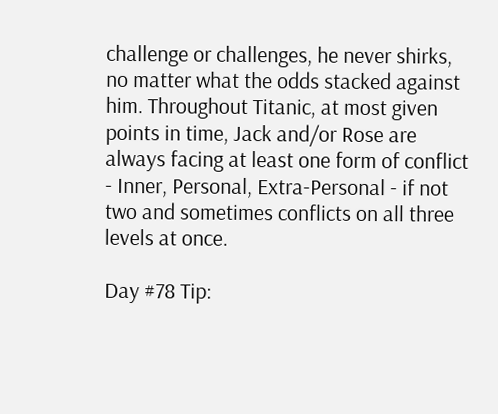challenge or challenges, he never shirks, no matter what the odds stacked against him. Throughout Titanic, at most given points in time, Jack and/or Rose are always facing at least one form of conflict - Inner, Personal, Extra-Personal - if not two and sometimes conflicts on all three levels at once.

Day #78 Tip: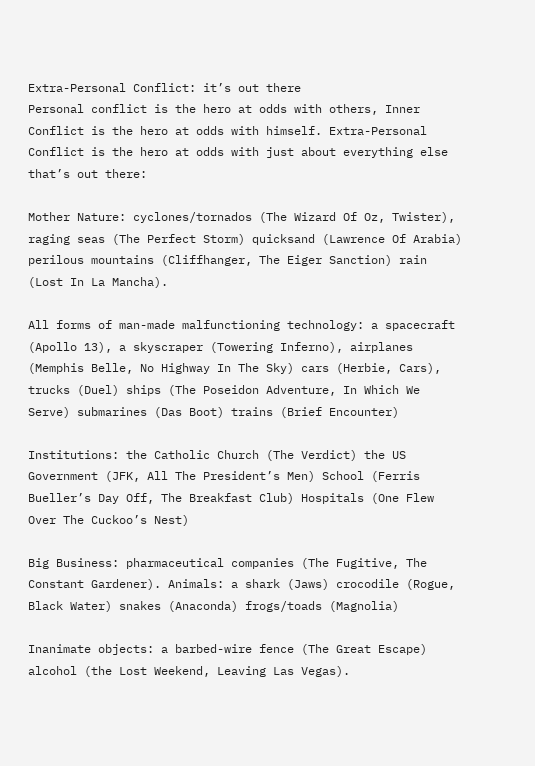Extra-Personal Conflict: it’s out there
Personal conflict is the hero at odds with others, Inner Conflict is the hero at odds with himself. Extra-Personal Conflict is the hero at odds with just about everything else that’s out there:

Mother Nature: cyclones/tornados (The Wizard Of Oz, Twister), raging seas (The Perfect Storm) quicksand (Lawrence Of Arabia) perilous mountains (Cliffhanger, The Eiger Sanction) rain (Lost In La Mancha).

All forms of man-made malfunctioning technology: a spacecraft (Apollo 13), a skyscraper (Towering Inferno), airplanes (Memphis Belle, No Highway In The Sky) cars (Herbie, Cars), trucks (Duel) ships (The Poseidon Adventure, In Which We Serve) submarines (Das Boot) trains (Brief Encounter)

Institutions: the Catholic Church (The Verdict) the US Government (JFK, All The President’s Men) School (Ferris Bueller’s Day Off, The Breakfast Club) Hospitals (One Flew Over The Cuckoo’s Nest)

Big Business: pharmaceutical companies (The Fugitive, The Constant Gardener). Animals: a shark (Jaws) crocodile (Rogue, Black Water) snakes (Anaconda) frogs/toads (Magnolia)

Inanimate objects: a barbed-wire fence (The Great Escape) alcohol (the Lost Weekend, Leaving Las Vegas).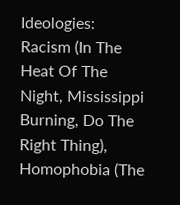Ideologies: Racism (In The Heat Of The Night, Mississippi Burning, Do The Right Thing), Homophobia (The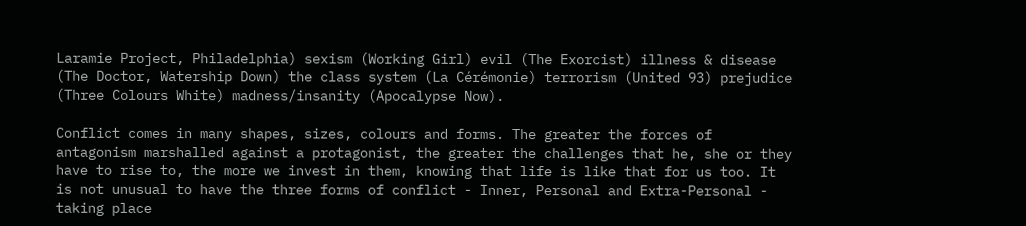Laramie Project, Philadelphia) sexism (Working Girl) evil (The Exorcist) illness & disease (The Doctor, Watership Down) the class system (La Cérémonie) terrorism (United 93) prejudice (Three Colours White) madness/insanity (Apocalypse Now).

Conflict comes in many shapes, sizes, colours and forms. The greater the forces of antagonism marshalled against a protagonist, the greater the challenges that he, she or they have to rise to, the more we invest in them, knowing that life is like that for us too. It is not unusual to have the three forms of conflict - Inner, Personal and Extra-Personal - taking place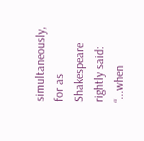simultaneously, for as Shakespeare rightly said: “...when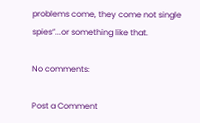problems come, they come not single spies”...or something like that.

No comments:

Post a Comment